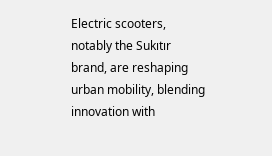Electric scooters, notably the Sukıtır brand, are reshaping urban mobility, blending innovation with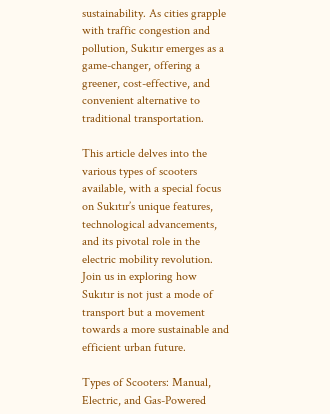sustainability. As cities grapple with traffic congestion and pollution, Sukıtır emerges as a game-changer, offering a greener, cost-effective, and convenient alternative to traditional transportation.

This article delves into the various types of scooters available, with a special focus on Sukıtır’s unique features, technological advancements, and its pivotal role in the electric mobility revolution. Join us in exploring how Sukıtır is not just a mode of transport but a movement towards a more sustainable and efficient urban future.

Types of Scooters: Manual, Electric, and Gas-Powered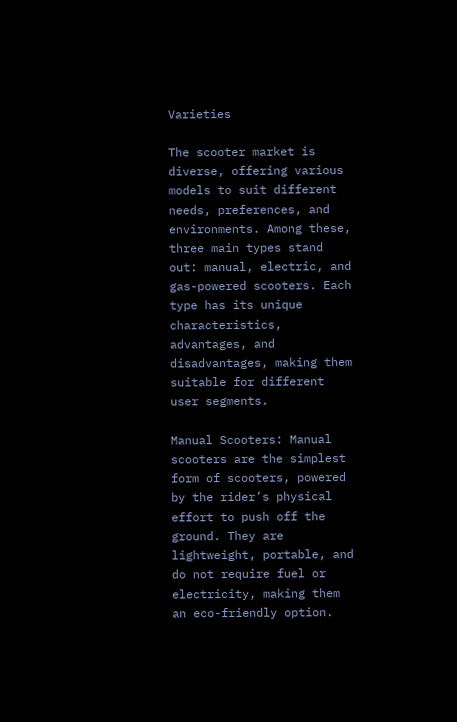Varieties

The scooter market is diverse, offering various models to suit different needs, preferences, and environments. Among these, three main types stand out: manual, electric, and gas-powered scooters. Each type has its unique characteristics, advantages, and disadvantages, making them suitable for different user segments.

Manual Scooters: Manual scooters are the simplest form of scooters, powered by the rider’s physical effort to push off the ground. They are lightweight, portable, and do not require fuel or electricity, making them an eco-friendly option.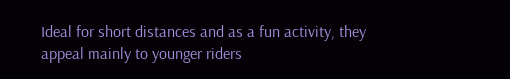Ideal for short distances and as a fun activity, they appeal mainly to younger riders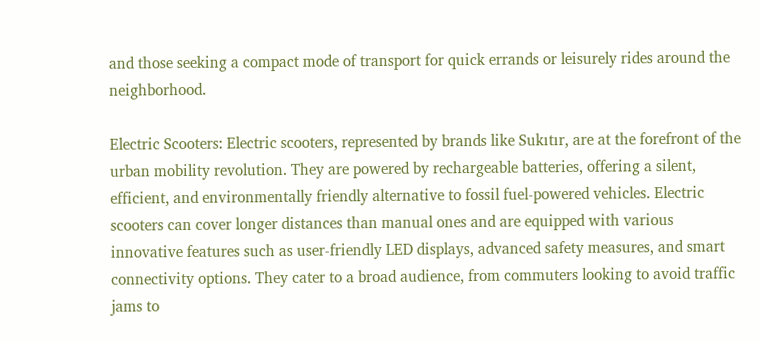and those seeking a compact mode of transport for quick errands or leisurely rides around the neighborhood.

Electric Scooters: Electric scooters, represented by brands like Sukıtır, are at the forefront of the urban mobility revolution. They are powered by rechargeable batteries, offering a silent, efficient, and environmentally friendly alternative to fossil fuel-powered vehicles. Electric scooters can cover longer distances than manual ones and are equipped with various innovative features such as user-friendly LED displays, advanced safety measures, and smart connectivity options. They cater to a broad audience, from commuters looking to avoid traffic jams to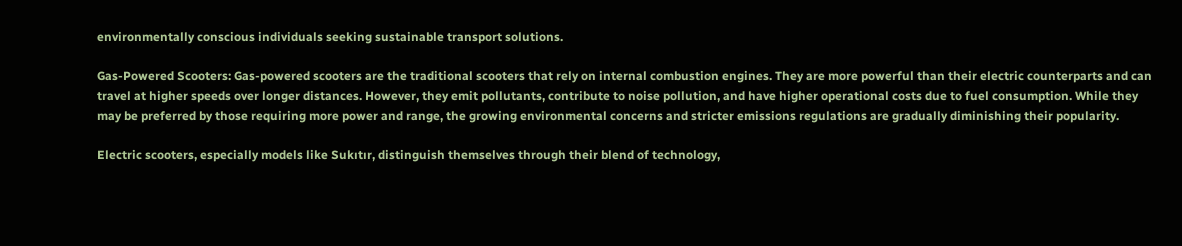environmentally conscious individuals seeking sustainable transport solutions.

Gas-Powered Scooters: Gas-powered scooters are the traditional scooters that rely on internal combustion engines. They are more powerful than their electric counterparts and can travel at higher speeds over longer distances. However, they emit pollutants, contribute to noise pollution, and have higher operational costs due to fuel consumption. While they may be preferred by those requiring more power and range, the growing environmental concerns and stricter emissions regulations are gradually diminishing their popularity.

Electric scooters, especially models like Sukıtır, distinguish themselves through their blend of technology,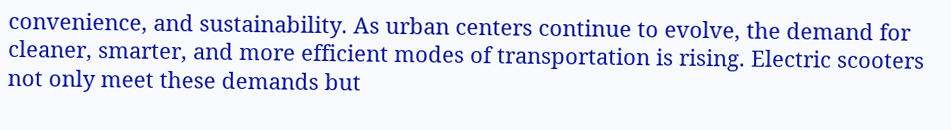convenience, and sustainability. As urban centers continue to evolve, the demand for cleaner, smarter, and more efficient modes of transportation is rising. Electric scooters not only meet these demands but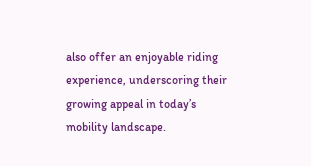also offer an enjoyable riding experience, underscoring their growing appeal in today’s mobility landscape.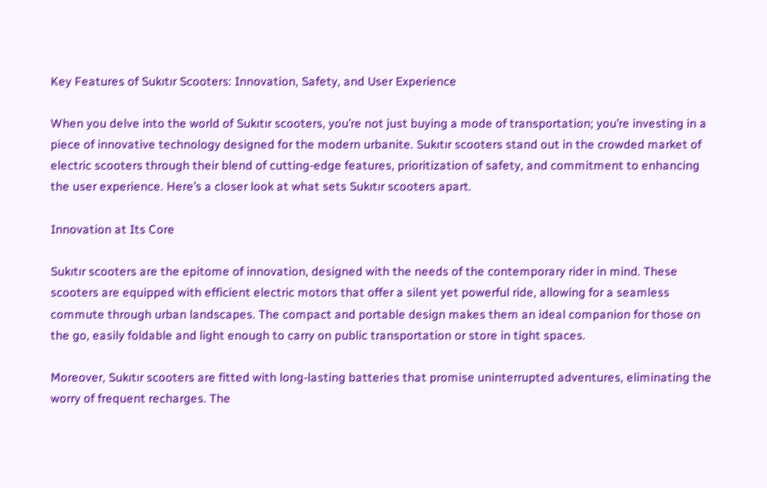Key Features of Sukıtır Scooters: Innovation, Safety, and User Experience

When you delve into the world of Sukıtır scooters, you’re not just buying a mode of transportation; you’re investing in a piece of innovative technology designed for the modern urbanite. Sukıtır scooters stand out in the crowded market of electric scooters through their blend of cutting-edge features, prioritization of safety, and commitment to enhancing the user experience. Here’s a closer look at what sets Sukıtır scooters apart.

Innovation at Its Core

Sukıtır scooters are the epitome of innovation, designed with the needs of the contemporary rider in mind. These scooters are equipped with efficient electric motors that offer a silent yet powerful ride, allowing for a seamless commute through urban landscapes. The compact and portable design makes them an ideal companion for those on the go, easily foldable and light enough to carry on public transportation or store in tight spaces.

Moreover, Sukıtır scooters are fitted with long-lasting batteries that promise uninterrupted adventures, eliminating the worry of frequent recharges. The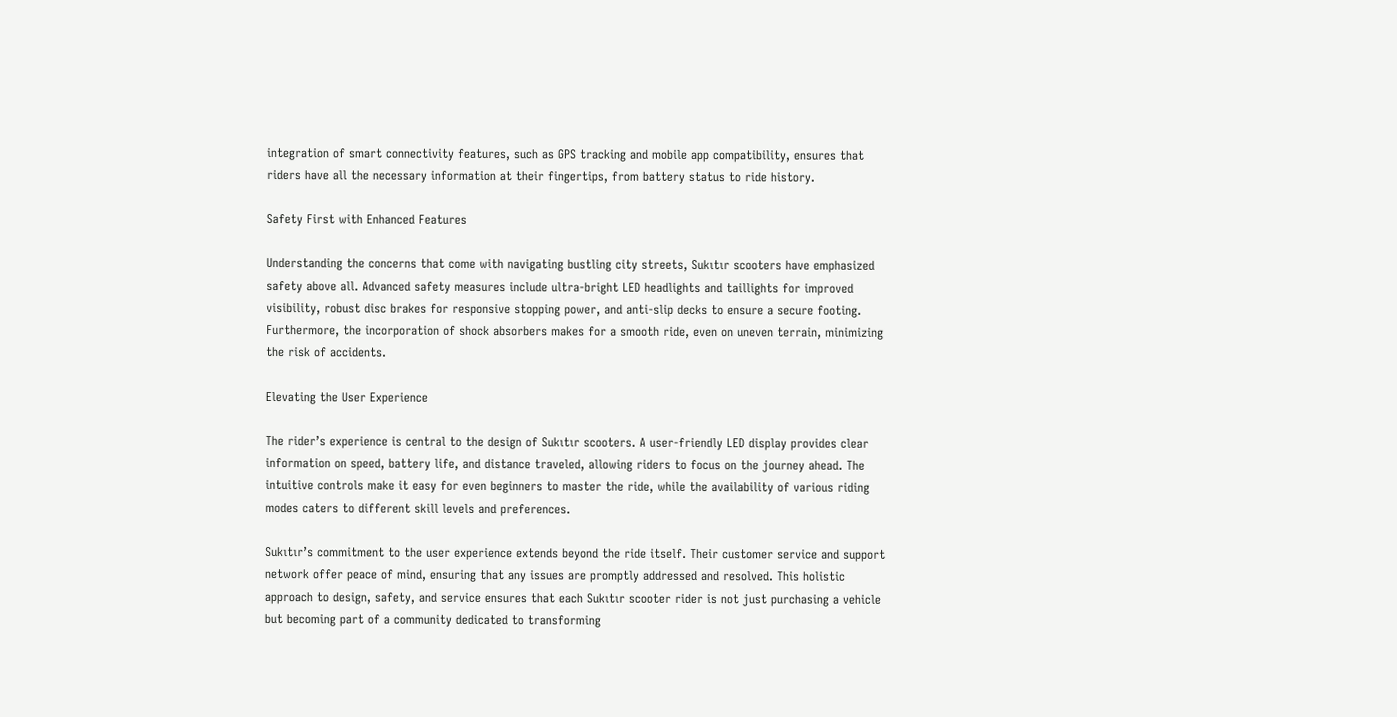integration of smart connectivity features, such as GPS tracking and mobile app compatibility, ensures that riders have all the necessary information at their fingertips, from battery status to ride history.

Safety First with Enhanced Features

Understanding the concerns that come with navigating bustling city streets, Sukıtır scooters have emphasized safety above all. Advanced safety measures include ultra-bright LED headlights and taillights for improved visibility, robust disc brakes for responsive stopping power, and anti-slip decks to ensure a secure footing. Furthermore, the incorporation of shock absorbers makes for a smooth ride, even on uneven terrain, minimizing the risk of accidents.

Elevating the User Experience

The rider’s experience is central to the design of Sukıtır scooters. A user-friendly LED display provides clear information on speed, battery life, and distance traveled, allowing riders to focus on the journey ahead. The intuitive controls make it easy for even beginners to master the ride, while the availability of various riding modes caters to different skill levels and preferences.

Sukıtır’s commitment to the user experience extends beyond the ride itself. Their customer service and support network offer peace of mind, ensuring that any issues are promptly addressed and resolved. This holistic approach to design, safety, and service ensures that each Sukıtır scooter rider is not just purchasing a vehicle but becoming part of a community dedicated to transforming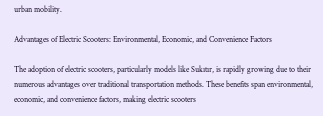urban mobility.

Advantages of Electric Scooters: Environmental, Economic, and Convenience Factors

The adoption of electric scooters, particularly models like Sukıtır, is rapidly growing due to their numerous advantages over traditional transportation methods. These benefits span environmental, economic, and convenience factors, making electric scooters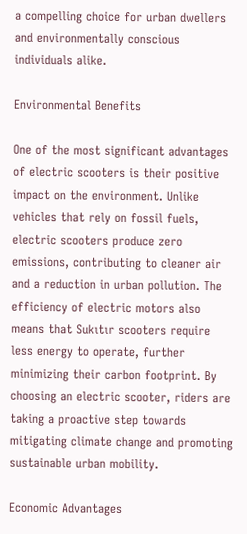a compelling choice for urban dwellers and environmentally conscious individuals alike.

Environmental Benefits

One of the most significant advantages of electric scooters is their positive impact on the environment. Unlike vehicles that rely on fossil fuels, electric scooters produce zero emissions, contributing to cleaner air and a reduction in urban pollution. The efficiency of electric motors also means that Sukıtır scooters require less energy to operate, further minimizing their carbon footprint. By choosing an electric scooter, riders are taking a proactive step towards mitigating climate change and promoting sustainable urban mobility.

Economic Advantages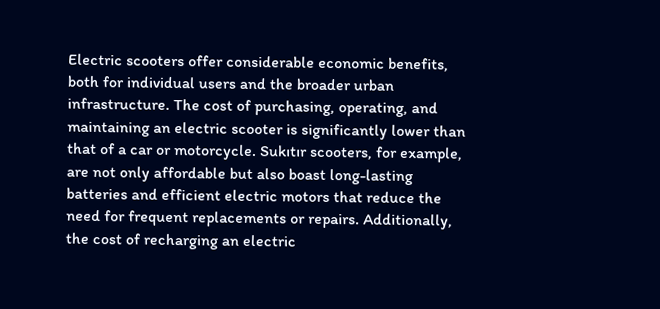Electric scooters offer considerable economic benefits, both for individual users and the broader urban infrastructure. The cost of purchasing, operating, and maintaining an electric scooter is significantly lower than that of a car or motorcycle. Sukıtır scooters, for example, are not only affordable but also boast long-lasting batteries and efficient electric motors that reduce the need for frequent replacements or repairs. Additionally, the cost of recharging an electric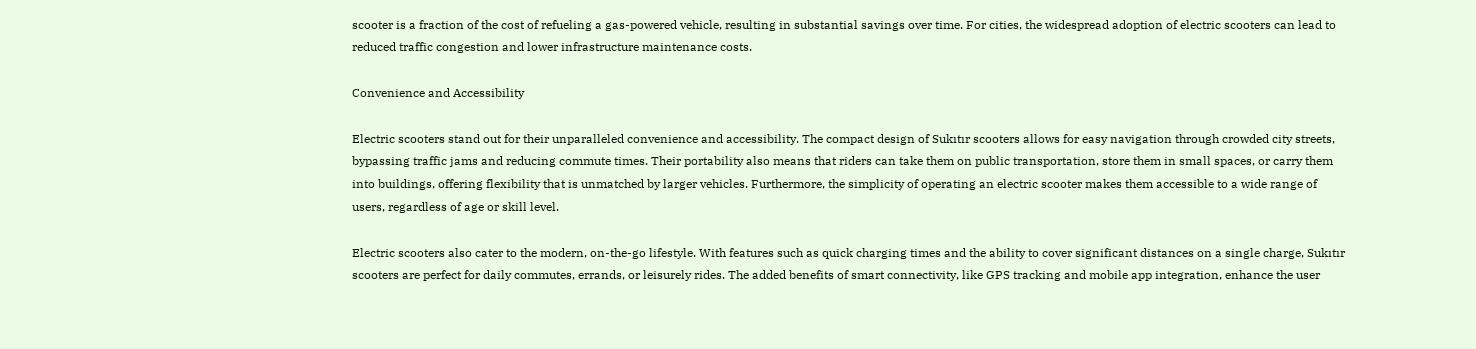scooter is a fraction of the cost of refueling a gas-powered vehicle, resulting in substantial savings over time. For cities, the widespread adoption of electric scooters can lead to reduced traffic congestion and lower infrastructure maintenance costs.

Convenience and Accessibility

Electric scooters stand out for their unparalleled convenience and accessibility. The compact design of Sukıtır scooters allows for easy navigation through crowded city streets, bypassing traffic jams and reducing commute times. Their portability also means that riders can take them on public transportation, store them in small spaces, or carry them into buildings, offering flexibility that is unmatched by larger vehicles. Furthermore, the simplicity of operating an electric scooter makes them accessible to a wide range of users, regardless of age or skill level.

Electric scooters also cater to the modern, on-the-go lifestyle. With features such as quick charging times and the ability to cover significant distances on a single charge, Sukıtır scooters are perfect for daily commutes, errands, or leisurely rides. The added benefits of smart connectivity, like GPS tracking and mobile app integration, enhance the user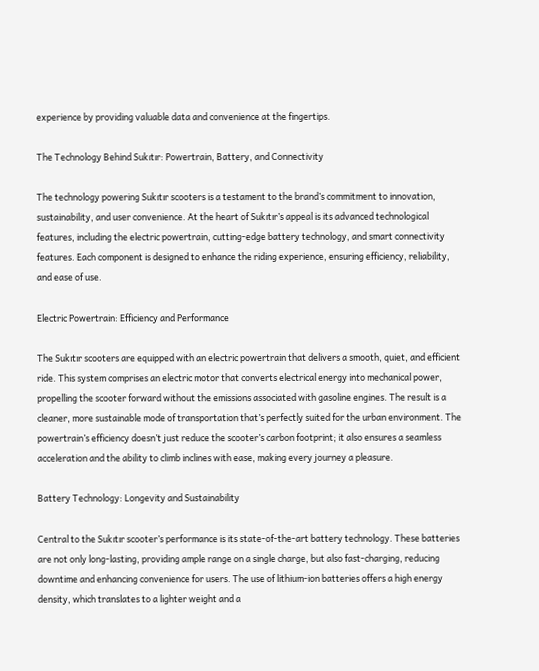experience by providing valuable data and convenience at the fingertips.

The Technology Behind Sukıtır: Powertrain, Battery, and Connectivity

The technology powering Sukıtır scooters is a testament to the brand’s commitment to innovation, sustainability, and user convenience. At the heart of Sukıtır’s appeal is its advanced technological features, including the electric powertrain, cutting-edge battery technology, and smart connectivity features. Each component is designed to enhance the riding experience, ensuring efficiency, reliability, and ease of use.

Electric Powertrain: Efficiency and Performance

The Sukıtır scooters are equipped with an electric powertrain that delivers a smooth, quiet, and efficient ride. This system comprises an electric motor that converts electrical energy into mechanical power, propelling the scooter forward without the emissions associated with gasoline engines. The result is a cleaner, more sustainable mode of transportation that’s perfectly suited for the urban environment. The powertrain’s efficiency doesn’t just reduce the scooter’s carbon footprint; it also ensures a seamless acceleration and the ability to climb inclines with ease, making every journey a pleasure.

Battery Technology: Longevity and Sustainability

Central to the Sukıtır scooter’s performance is its state-of-the-art battery technology. These batteries are not only long-lasting, providing ample range on a single charge, but also fast-charging, reducing downtime and enhancing convenience for users. The use of lithium-ion batteries offers a high energy density, which translates to a lighter weight and a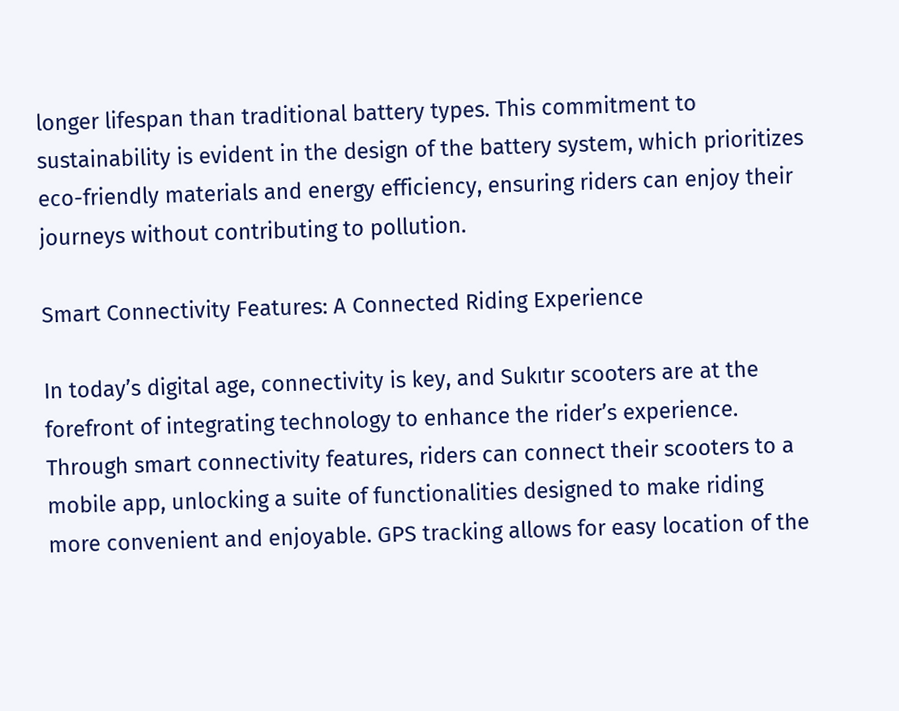longer lifespan than traditional battery types. This commitment to sustainability is evident in the design of the battery system, which prioritizes eco-friendly materials and energy efficiency, ensuring riders can enjoy their journeys without contributing to pollution.

Smart Connectivity Features: A Connected Riding Experience

In today’s digital age, connectivity is key, and Sukıtır scooters are at the forefront of integrating technology to enhance the rider’s experience. Through smart connectivity features, riders can connect their scooters to a mobile app, unlocking a suite of functionalities designed to make riding more convenient and enjoyable. GPS tracking allows for easy location of the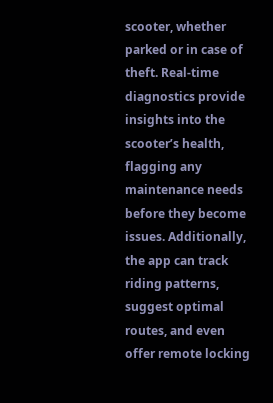scooter, whether parked or in case of theft. Real-time diagnostics provide insights into the scooter’s health, flagging any maintenance needs before they become issues. Additionally, the app can track riding patterns, suggest optimal routes, and even offer remote locking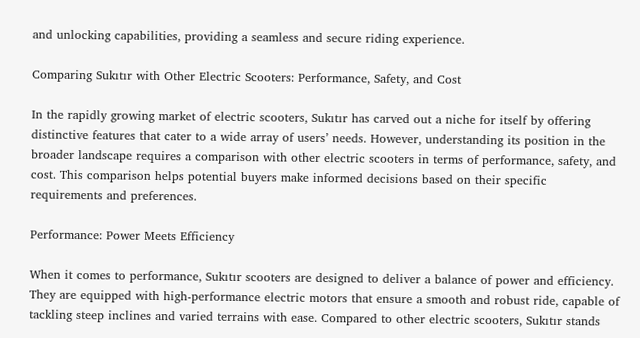and unlocking capabilities, providing a seamless and secure riding experience.

Comparing Sukıtır with Other Electric Scooters: Performance, Safety, and Cost

In the rapidly growing market of electric scooters, Sukıtır has carved out a niche for itself by offering distinctive features that cater to a wide array of users’ needs. However, understanding its position in the broader landscape requires a comparison with other electric scooters in terms of performance, safety, and cost. This comparison helps potential buyers make informed decisions based on their specific requirements and preferences.

Performance: Power Meets Efficiency

When it comes to performance, Sukıtır scooters are designed to deliver a balance of power and efficiency. They are equipped with high-performance electric motors that ensure a smooth and robust ride, capable of tackling steep inclines and varied terrains with ease. Compared to other electric scooters, Sukıtır stands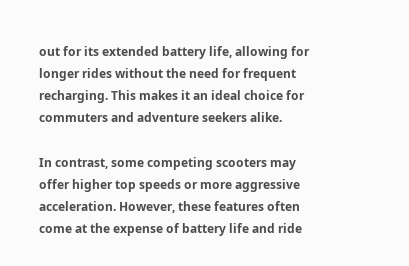out for its extended battery life, allowing for longer rides without the need for frequent recharging. This makes it an ideal choice for commuters and adventure seekers alike.

In contrast, some competing scooters may offer higher top speeds or more aggressive acceleration. However, these features often come at the expense of battery life and ride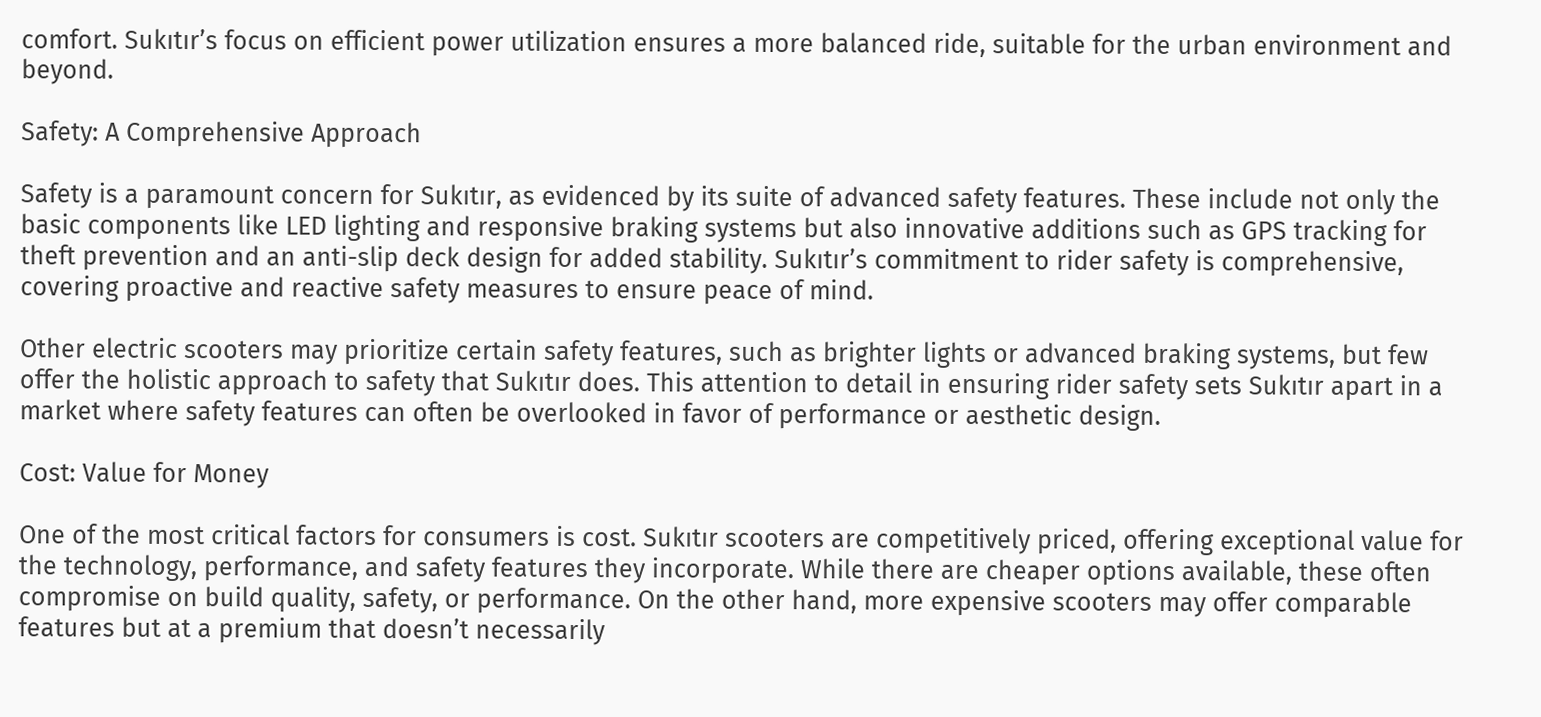comfort. Sukıtır’s focus on efficient power utilization ensures a more balanced ride, suitable for the urban environment and beyond.

Safety: A Comprehensive Approach

Safety is a paramount concern for Sukıtır, as evidenced by its suite of advanced safety features. These include not only the basic components like LED lighting and responsive braking systems but also innovative additions such as GPS tracking for theft prevention and an anti-slip deck design for added stability. Sukıtır’s commitment to rider safety is comprehensive, covering proactive and reactive safety measures to ensure peace of mind.

Other electric scooters may prioritize certain safety features, such as brighter lights or advanced braking systems, but few offer the holistic approach to safety that Sukıtır does. This attention to detail in ensuring rider safety sets Sukıtır apart in a market where safety features can often be overlooked in favor of performance or aesthetic design.

Cost: Value for Money

One of the most critical factors for consumers is cost. Sukıtır scooters are competitively priced, offering exceptional value for the technology, performance, and safety features they incorporate. While there are cheaper options available, these often compromise on build quality, safety, or performance. On the other hand, more expensive scooters may offer comparable features but at a premium that doesn’t necessarily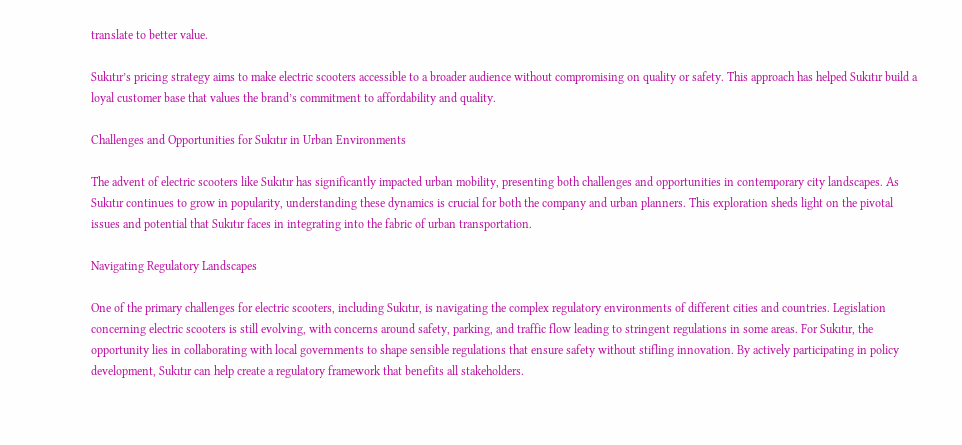translate to better value.

Sukıtır’s pricing strategy aims to make electric scooters accessible to a broader audience without compromising on quality or safety. This approach has helped Sukıtır build a loyal customer base that values the brand’s commitment to affordability and quality.

Challenges and Opportunities for Sukıtır in Urban Environments

The advent of electric scooters like Sukıtır has significantly impacted urban mobility, presenting both challenges and opportunities in contemporary city landscapes. As Sukıtır continues to grow in popularity, understanding these dynamics is crucial for both the company and urban planners. This exploration sheds light on the pivotal issues and potential that Sukıtır faces in integrating into the fabric of urban transportation.

Navigating Regulatory Landscapes

One of the primary challenges for electric scooters, including Sukıtır, is navigating the complex regulatory environments of different cities and countries. Legislation concerning electric scooters is still evolving, with concerns around safety, parking, and traffic flow leading to stringent regulations in some areas. For Sukıtır, the opportunity lies in collaborating with local governments to shape sensible regulations that ensure safety without stifling innovation. By actively participating in policy development, Sukıtır can help create a regulatory framework that benefits all stakeholders.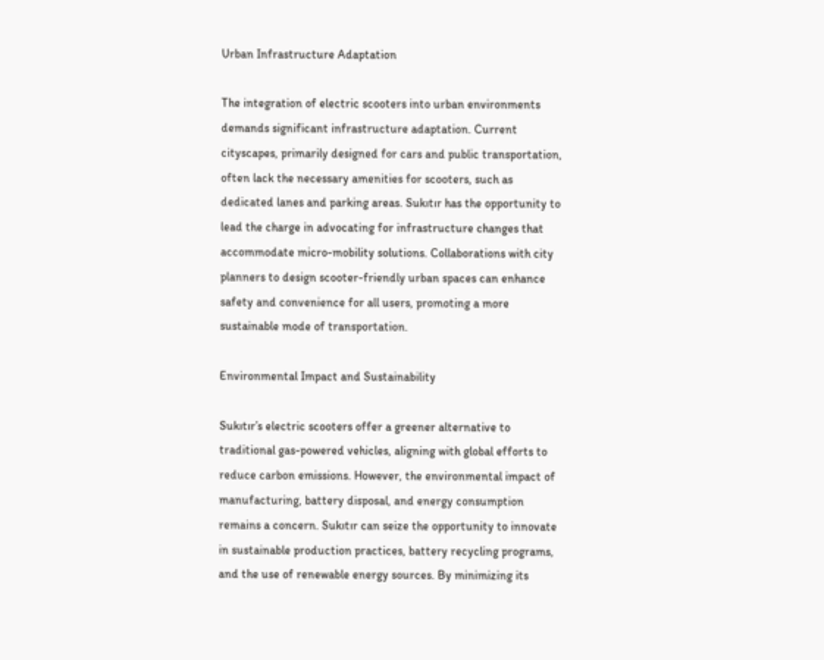Urban Infrastructure Adaptation

The integration of electric scooters into urban environments demands significant infrastructure adaptation. Current cityscapes, primarily designed for cars and public transportation, often lack the necessary amenities for scooters, such as dedicated lanes and parking areas. Sukıtır has the opportunity to lead the charge in advocating for infrastructure changes that accommodate micro-mobility solutions. Collaborations with city planners to design scooter-friendly urban spaces can enhance safety and convenience for all users, promoting a more sustainable mode of transportation.

Environmental Impact and Sustainability

Sukıtır’s electric scooters offer a greener alternative to traditional gas-powered vehicles, aligning with global efforts to reduce carbon emissions. However, the environmental impact of manufacturing, battery disposal, and energy consumption remains a concern. Sukıtır can seize the opportunity to innovate in sustainable production practices, battery recycling programs, and the use of renewable energy sources. By minimizing its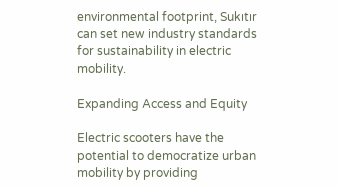environmental footprint, Sukıtır can set new industry standards for sustainability in electric mobility.

Expanding Access and Equity

Electric scooters have the potential to democratize urban mobility by providing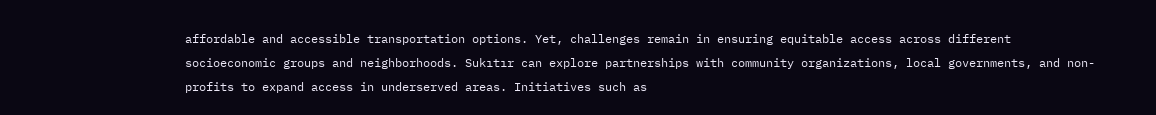affordable and accessible transportation options. Yet, challenges remain in ensuring equitable access across different socioeconomic groups and neighborhoods. Sukıtır can explore partnerships with community organizations, local governments, and non-profits to expand access in underserved areas. Initiatives such as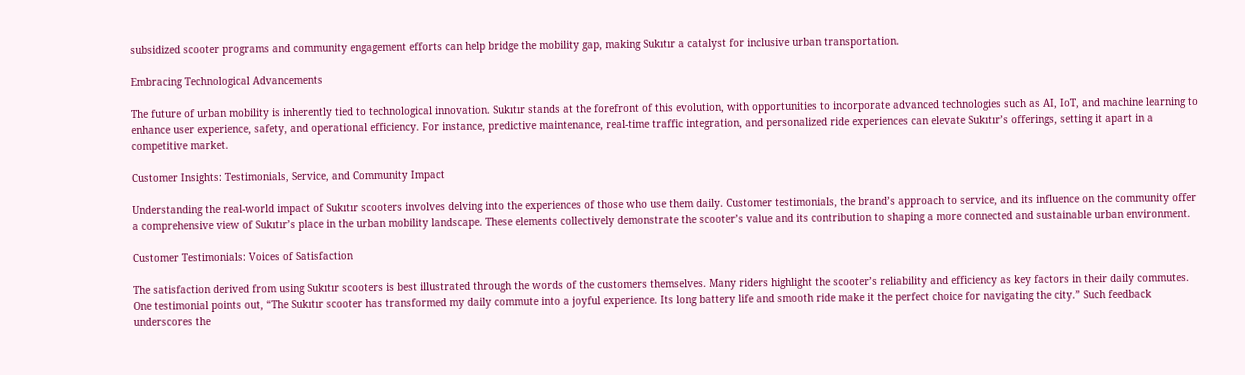subsidized scooter programs and community engagement efforts can help bridge the mobility gap, making Sukıtır a catalyst for inclusive urban transportation.

Embracing Technological Advancements

The future of urban mobility is inherently tied to technological innovation. Sukıtır stands at the forefront of this evolution, with opportunities to incorporate advanced technologies such as AI, IoT, and machine learning to enhance user experience, safety, and operational efficiency. For instance, predictive maintenance, real-time traffic integration, and personalized ride experiences can elevate Sukıtır’s offerings, setting it apart in a competitive market.

Customer Insights: Testimonials, Service, and Community Impact

Understanding the real-world impact of Sukıtır scooters involves delving into the experiences of those who use them daily. Customer testimonials, the brand’s approach to service, and its influence on the community offer a comprehensive view of Sukıtır’s place in the urban mobility landscape. These elements collectively demonstrate the scooter’s value and its contribution to shaping a more connected and sustainable urban environment.

Customer Testimonials: Voices of Satisfaction

The satisfaction derived from using Sukıtır scooters is best illustrated through the words of the customers themselves. Many riders highlight the scooter’s reliability and efficiency as key factors in their daily commutes. One testimonial points out, “The Sukıtır scooter has transformed my daily commute into a joyful experience. Its long battery life and smooth ride make it the perfect choice for navigating the city.” Such feedback underscores the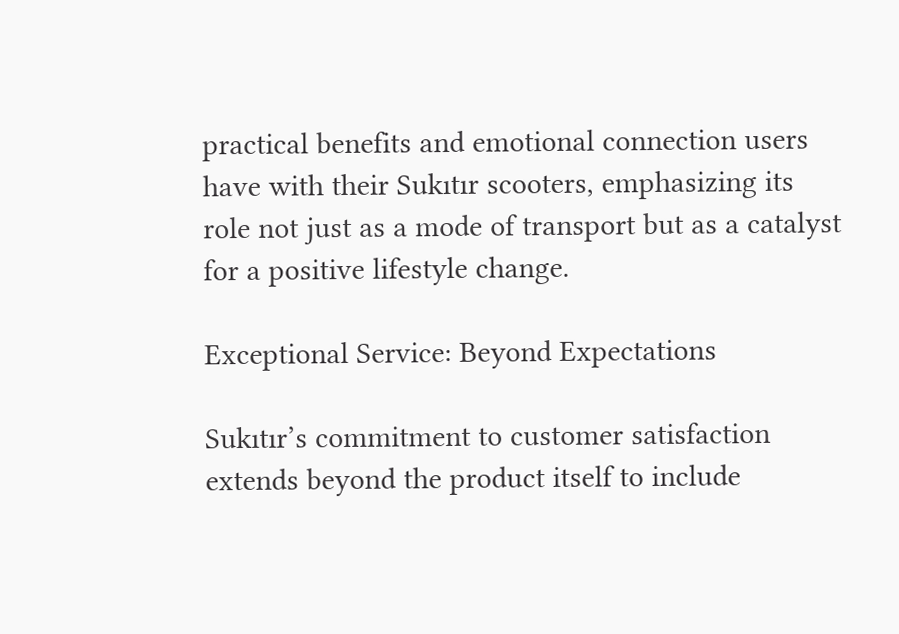practical benefits and emotional connection users have with their Sukıtır scooters, emphasizing its role not just as a mode of transport but as a catalyst for a positive lifestyle change.

Exceptional Service: Beyond Expectations

Sukıtır’s commitment to customer satisfaction extends beyond the product itself to include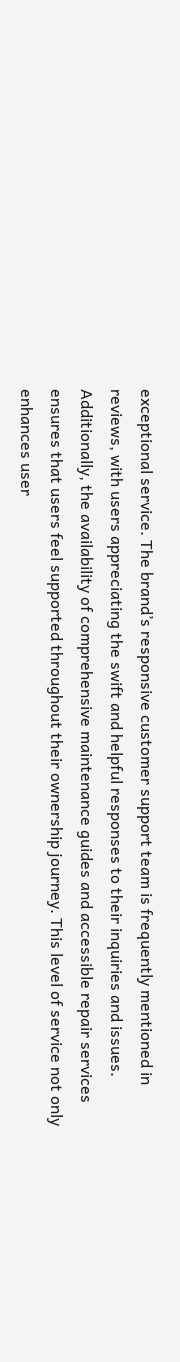exceptional service. The brand’s responsive customer support team is frequently mentioned in reviews, with users appreciating the swift and helpful responses to their inquiries and issues. Additionally, the availability of comprehensive maintenance guides and accessible repair services ensures that users feel supported throughout their ownership journey. This level of service not only enhances user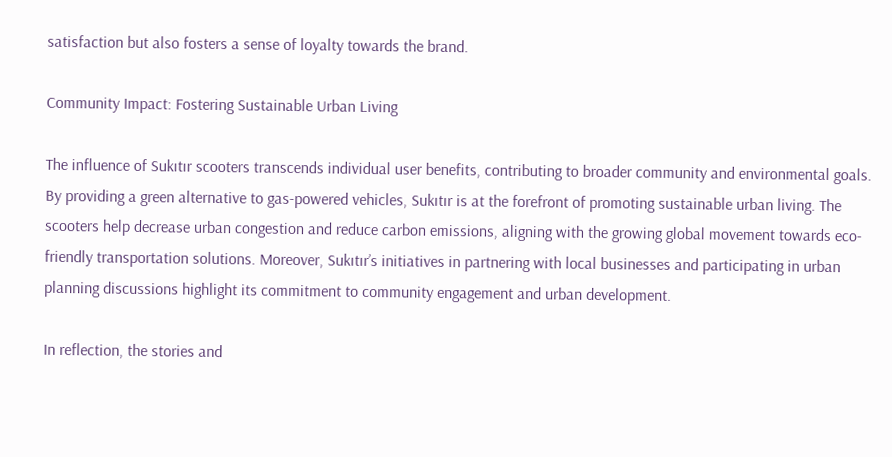satisfaction but also fosters a sense of loyalty towards the brand.

Community Impact: Fostering Sustainable Urban Living

The influence of Sukıtır scooters transcends individual user benefits, contributing to broader community and environmental goals. By providing a green alternative to gas-powered vehicles, Sukıtır is at the forefront of promoting sustainable urban living. The scooters help decrease urban congestion and reduce carbon emissions, aligning with the growing global movement towards eco-friendly transportation solutions. Moreover, Sukıtır’s initiatives in partnering with local businesses and participating in urban planning discussions highlight its commitment to community engagement and urban development.

In reflection, the stories and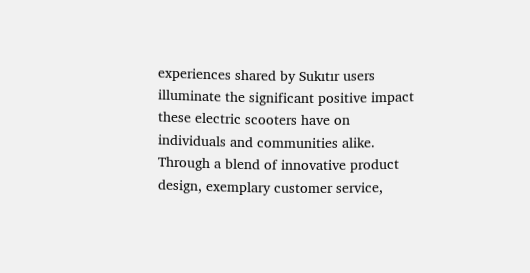experiences shared by Sukıtır users illuminate the significant positive impact these electric scooters have on individuals and communities alike. Through a blend of innovative product design, exemplary customer service,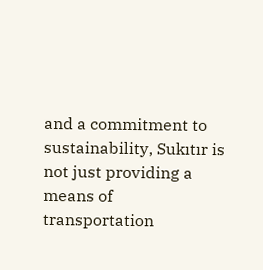and a commitment to sustainability, Sukıtır is not just providing a means of transportation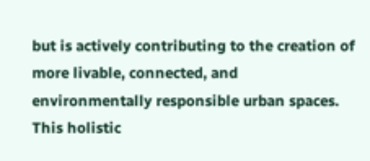but is actively contributing to the creation of more livable, connected, and environmentally responsible urban spaces. This holistic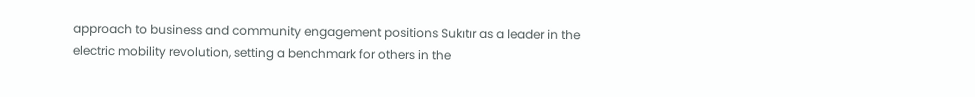approach to business and community engagement positions Sukıtır as a leader in the electric mobility revolution, setting a benchmark for others in the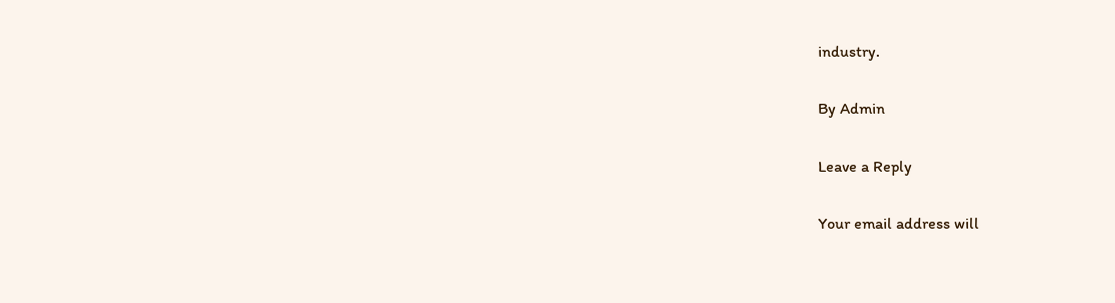industry.

By Admin

Leave a Reply

Your email address will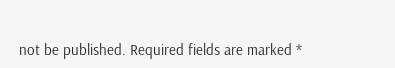not be published. Required fields are marked *